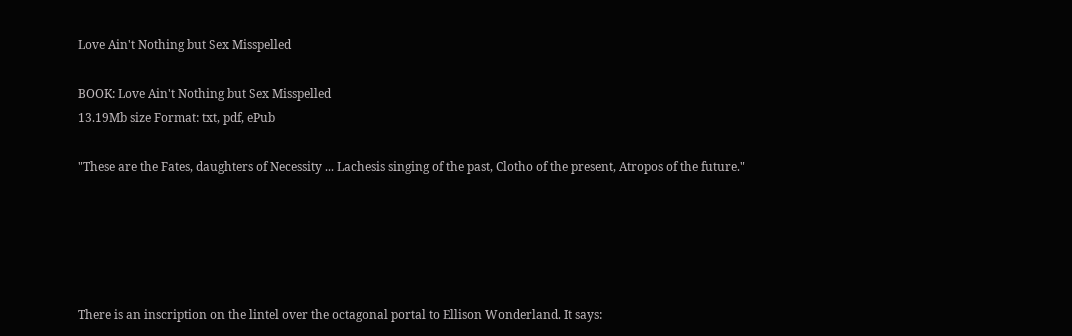Love Ain't Nothing but Sex Misspelled

BOOK: Love Ain't Nothing but Sex Misspelled
13.19Mb size Format: txt, pdf, ePub

"These are the Fates, daughters of Necessity ... Lachesis singing of the past, Clotho of the present, Atropos of the future."





There is an inscription on the lintel over the octagonal portal to Ellison Wonderland. It says: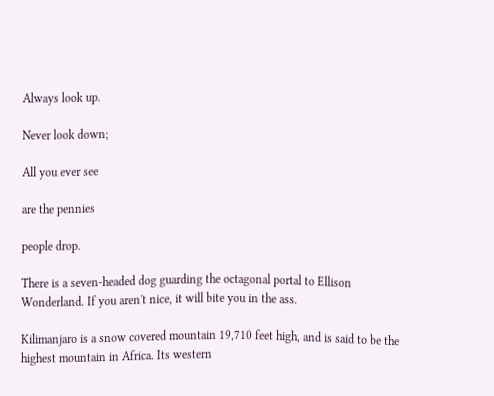Always look up.

Never look down;

All you ever see

are the pennies

people drop.

There is a seven-headed dog guarding the octagonal portal to Ellison Wonderland. If you aren't nice, it will bite you in the ass.

Kilimanjaro is a snow covered mountain 19,710 feet high, and is said to be the highest mountain in Africa. Its western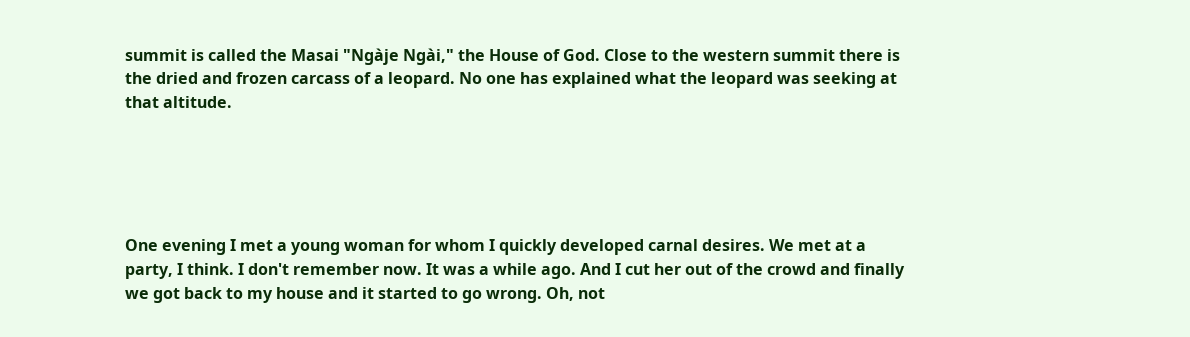summit is called the Masai "Ngàje Ngài," the House of God. Close to the western summit there is the dried and frozen carcass of a leopard. No one has explained what the leopard was seeking at that altitude.





One evening I met a young woman for whom I quickly developed carnal desires. We met at a party, I think. I don't remember now. It was a while ago. And I cut her out of the crowd and finally we got back to my house and it started to go wrong. Oh, not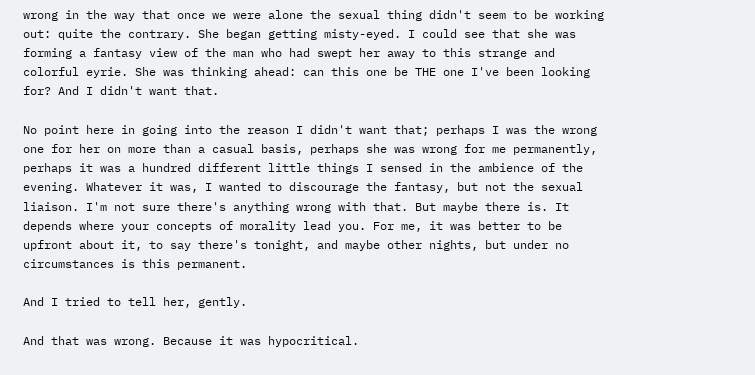wrong in the way that once we were alone the sexual thing didn't seem to be working out: quite the contrary. She began getting misty-eyed. I could see that she was forming a fantasy view of the man who had swept her away to this strange and colorful eyrie. She was thinking ahead: can this one be THE one I've been looking for? And I didn't want that.

No point here in going into the reason I didn't want that; perhaps I was the wrong one for her on more than a casual basis, perhaps she was wrong for me permanently, perhaps it was a hundred different little things I sensed in the ambience of the evening. Whatever it was, I wanted to discourage the fantasy, but not the sexual liaison. I'm not sure there's anything wrong with that. But maybe there is. It depends where your concepts of morality lead you. For me, it was better to be upfront about it, to say there's tonight, and maybe other nights, but under no circumstances is this permanent.

And I tried to tell her, gently.

And that was wrong. Because it was hypocritical.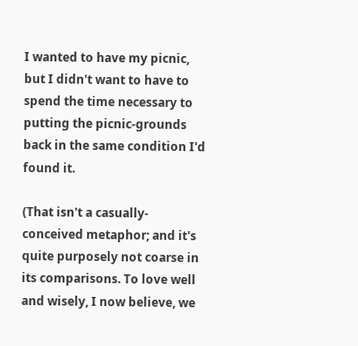I wanted to have my picnic, but I didn't want to have to spend the time necessary to putting the picnic-grounds back in the same condition I'd found it.

(That isn't a casually-conceived metaphor; and it's quite purposely not coarse in its comparisons. To love well and wisely, I now believe, we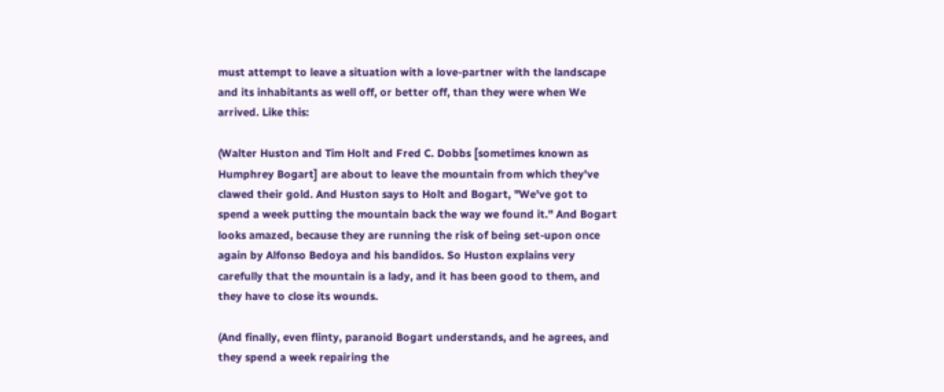must attempt to leave a situation with a love-partner with the landscape and its inhabitants as well off, or better off, than they were when We arrived. Like this:

(Walter Huston and Tim Holt and Fred C. Dobbs [sometimes known as Humphrey Bogart] are about to leave the mountain from which they've clawed their gold. And Huston says to Holt and Bogart, "We've got to spend a week putting the mountain back the way we found it." And Bogart looks amazed, because they are running the risk of being set-upon once again by Alfonso Bedoya and his bandidos. So Huston explains very carefully that the mountain is a lady, and it has been good to them, and they have to close its wounds.

(And finally, even flinty, paranoid Bogart understands, and he agrees, and they spend a week repairing the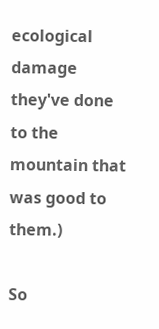ecological damage they've done to the mountain that was good to them.)

So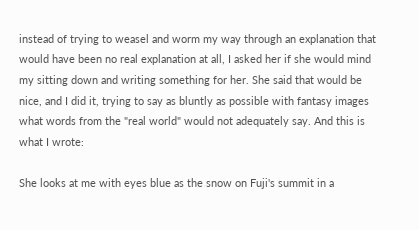instead of trying to weasel and worm my way through an explanation that would have been no real explanation at all, I asked her if she would mind my sitting down and writing something for her. She said that would be nice, and I did it, trying to say as bluntly as possible with fantasy images what words from the "real world" would not adequately say. And this is what I wrote:

She looks at me with eyes blue as the snow on Fuji's summit in a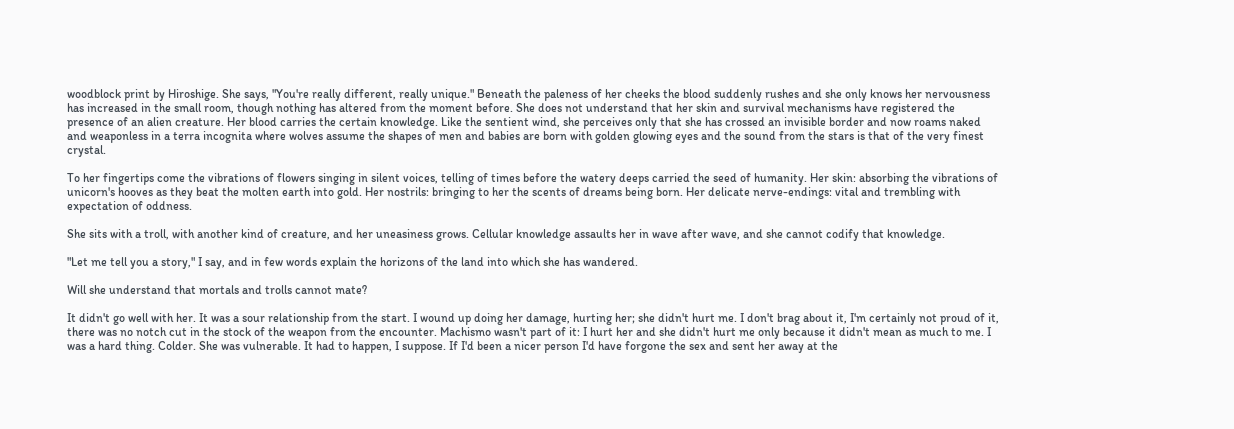woodblock print by Hiroshige. She says, "You're really different, really unique." Beneath the paleness of her cheeks the blood suddenly rushes and she only knows her nervousness has increased in the small room, though nothing has altered from the moment before. She does not understand that her skin and survival mechanisms have registered the presence of an alien creature. Her blood carries the certain knowledge. Like the sentient wind, she perceives only that she has crossed an invisible border and now roams naked and weaponless in a terra incognita where wolves assume the shapes of men and babies are born with golden glowing eyes and the sound from the stars is that of the very finest crystal.

To her fingertips come the vibrations of flowers singing in silent voices, telling of times before the watery deeps carried the seed of humanity. Her skin: absorbing the vibrations of unicorn's hooves as they beat the molten earth into gold. Her nostrils: bringing to her the scents of dreams being born. Her delicate nerve-endings: vital and trembling with expectation of oddness.

She sits with a troll, with another kind of creature, and her uneasiness grows. Cellular knowledge assaults her in wave after wave, and she cannot codify that knowledge.

"Let me tell you a story," I say, and in few words explain the horizons of the land into which she has wandered.

Will she understand that mortals and trolls cannot mate?

It didn't go well with her. It was a sour relationship from the start. I wound up doing her damage, hurting her; she didn't hurt me. I don't brag about it, I'm certainly not proud of it, there was no notch cut in the stock of the weapon from the encounter. Machismo wasn't part of it: I hurt her and she didn't hurt me only because it didn't mean as much to me. I was a hard thing. Colder. She was vulnerable. It had to happen, I suppose. If I'd been a nicer person I'd have forgone the sex and sent her away at the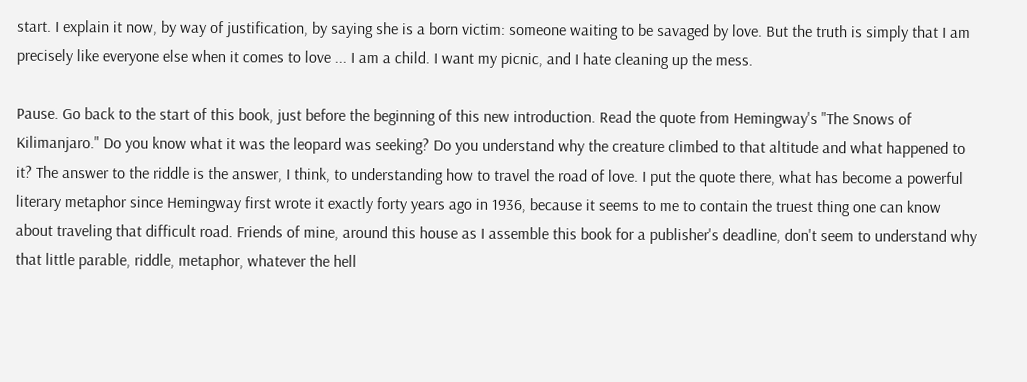start. I explain it now, by way of justification, by saying she is a born victim: someone waiting to be savaged by love. But the truth is simply that I am precisely like everyone else when it comes to love ... I am a child. I want my picnic, and I hate cleaning up the mess.

Pause. Go back to the start of this book, just before the beginning of this new introduction. Read the quote from Hemingway's "The Snows of Kilimanjaro." Do you know what it was the leopard was seeking? Do you understand why the creature climbed to that altitude and what happened to it? The answer to the riddle is the answer, I think, to understanding how to travel the road of love. I put the quote there, what has become a powerful literary metaphor since Hemingway first wrote it exactly forty years ago in 1936, because it seems to me to contain the truest thing one can know about traveling that difficult road. Friends of mine, around this house as I assemble this book for a publisher's deadline, don't seem to understand why that little parable, riddle, metaphor, whatever the hell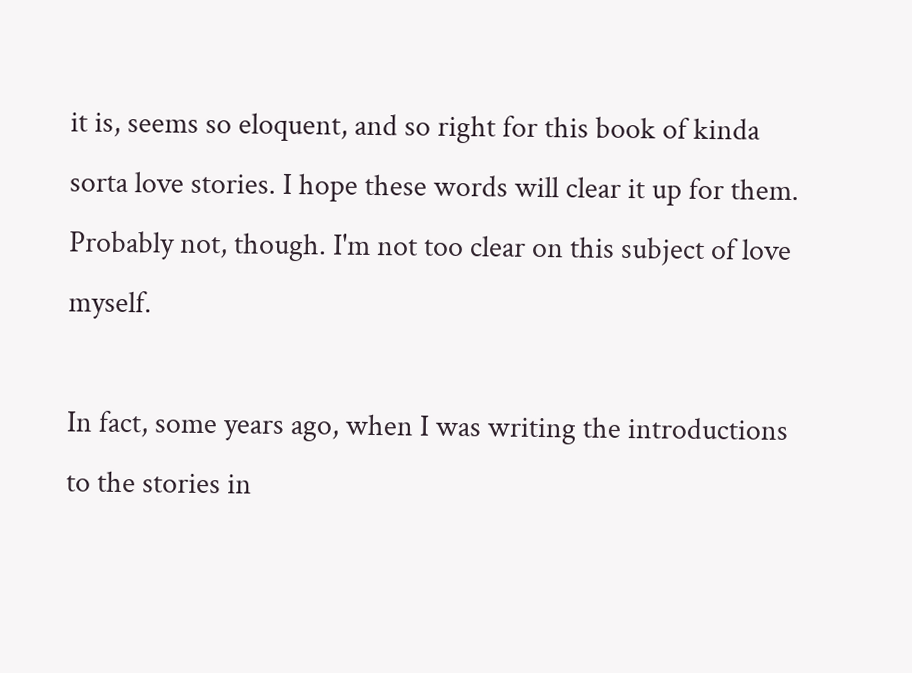it is, seems so eloquent, and so right for this book of kinda sorta love stories. I hope these words will clear it up for them. Probably not, though. I'm not too clear on this subject of love myself.

In fact, some years ago, when I was writing the introductions to the stories in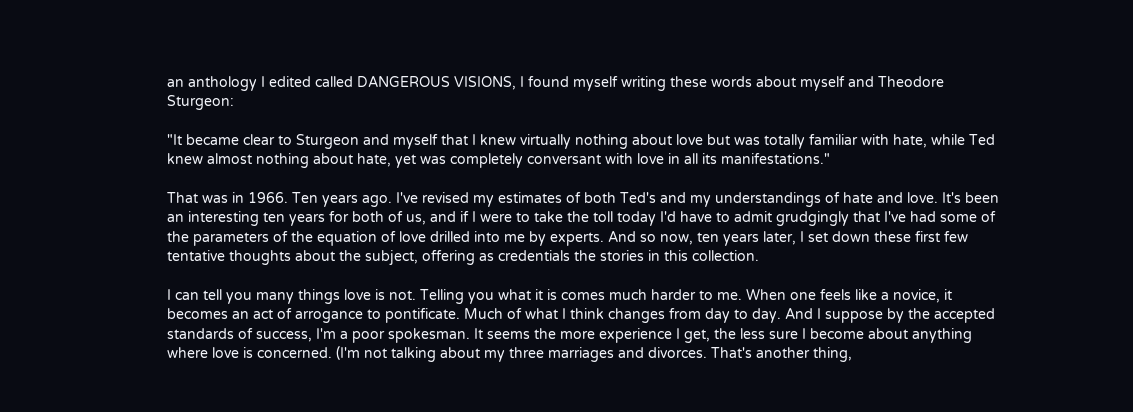an anthology I edited called DANGEROUS VISIONS, I found myself writing these words about myself and Theodore Sturgeon:

"It became clear to Sturgeon and myself that I knew virtually nothing about love but was totally familiar with hate, while Ted knew almost nothing about hate, yet was completely conversant with love in all its manifestations."

That was in 1966. Ten years ago. I've revised my estimates of both Ted's and my understandings of hate and love. It's been an interesting ten years for both of us, and if I were to take the toll today I'd have to admit grudgingly that I've had some of the parameters of the equation of love drilled into me by experts. And so now, ten years later, I set down these first few tentative thoughts about the subject, offering as credentials the stories in this collection.

I can tell you many things love is not. Telling you what it is comes much harder to me. When one feels like a novice, it becomes an act of arrogance to pontificate. Much of what I think changes from day to day. And I suppose by the accepted standards of success, I'm a poor spokesman. It seems the more experience I get, the less sure I become about anything where love is concerned. (I'm not talking about my three marriages and divorces. That's another thing,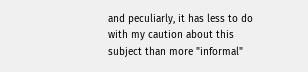and peculiarly, it has less to do with my caution about this subject than more "informal"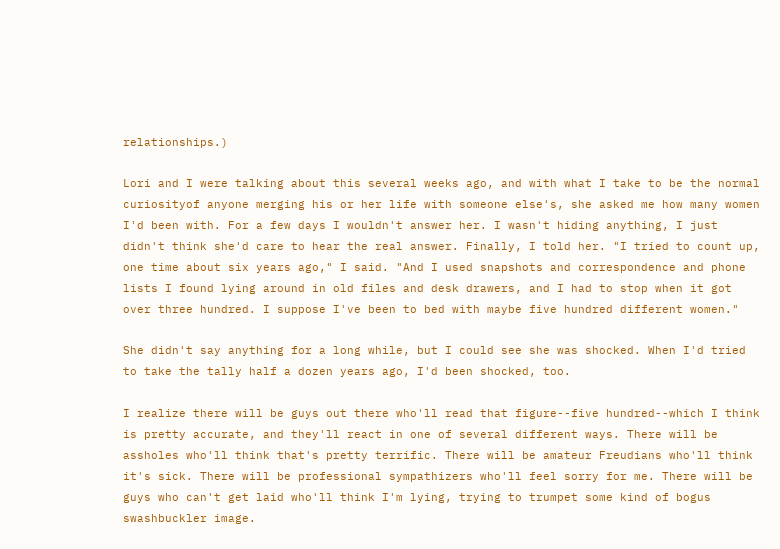relationships.)

Lori and I were talking about this several weeks ago, and with what I take to be the normal curiosityof anyone merging his or her life with someone else's, she asked me how many women I'd been with. For a few days I wouldn't answer her. I wasn't hiding anything, I just didn't think she'd care to hear the real answer. Finally, I told her. "I tried to count up, one time about six years ago," I said. "And I used snapshots and correspondence and phone lists I found lying around in old files and desk drawers, and I had to stop when it got over three hundred. I suppose I've been to bed with maybe five hundred different women."

She didn't say anything for a long while, but I could see she was shocked. When I'd tried to take the tally half a dozen years ago, I'd been shocked, too.

I realize there will be guys out there who'll read that figure--five hundred--which I think is pretty accurate, and they'll react in one of several different ways. There will be assholes who'll think that's pretty terrific. There will be amateur Freudians who'll think it's sick. There will be professional sympathizers who'll feel sorry for me. There will be guys who can't get laid who'll think I'm lying, trying to trumpet some kind of bogus swashbuckler image.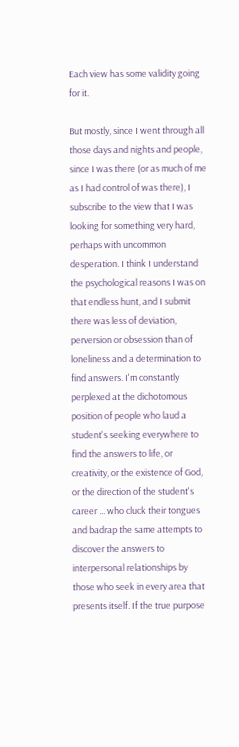Each view has some validity going for it.

But mostly, since I went through all those days and nights and people, since I was there (or as much of me as I had control of was there), I subscribe to the view that I was looking for something very hard, perhaps with uncommon desperation. I think I understand the psychological reasons I was on that endless hunt, and I submit there was less of deviation, perversion or obsession than of loneliness and a determination to find answers. I'm constantly perplexed at the dichotomous position of people who laud a student's seeking everywhere to find the answers to life, or creativity, or the existence of God, or the direction of the student's career ... who cluck their tongues and badrap the same attempts to discover the answers to interpersonal relationships by those who seek in every area that presents itself. If the true purpose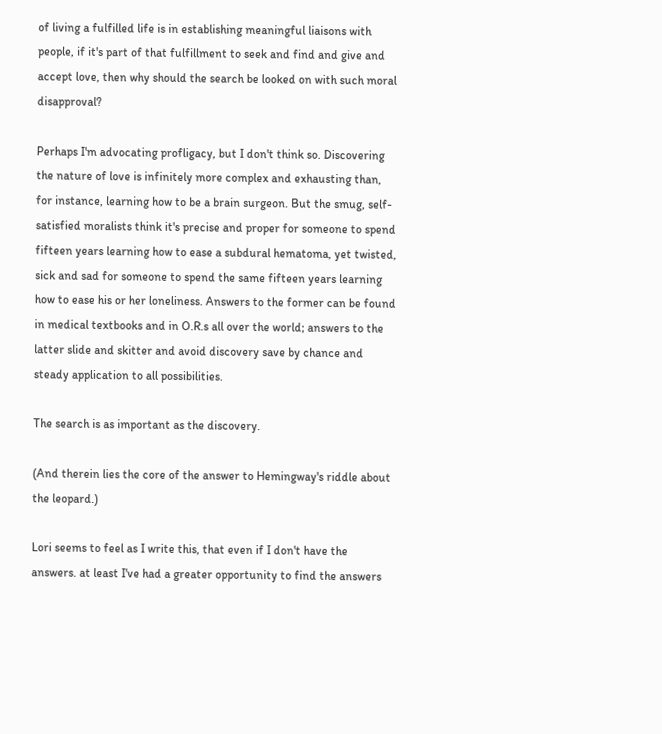of living a fulfilled life is in establishing meaningful liaisons with people, if it's part of that fulfillment to seek and find and give and accept love, then why should the search be looked on with such moral disapproval?

Perhaps I'm advocating profligacy, but I don't think so. Discovering the nature of love is infinitely more complex and exhausting than, for instance, learning how to be a brain surgeon. But the smug, self-satisfied moralists think it's precise and proper for someone to spend fifteen years learning how to ease a subdural hematoma, yet twisted, sick and sad for someone to spend the same fifteen years learning how to ease his or her loneliness. Answers to the former can be found in medical textbooks and in O.R.s all over the world; answers to the latter slide and skitter and avoid discovery save by chance and steady application to all possibilities.

The search is as important as the discovery.

(And therein lies the core of the answer to Hemingway's riddle about the leopard.)

Lori seems to feel as I write this, that even if I don't have the answers. at least I've had a greater opportunity to find the answers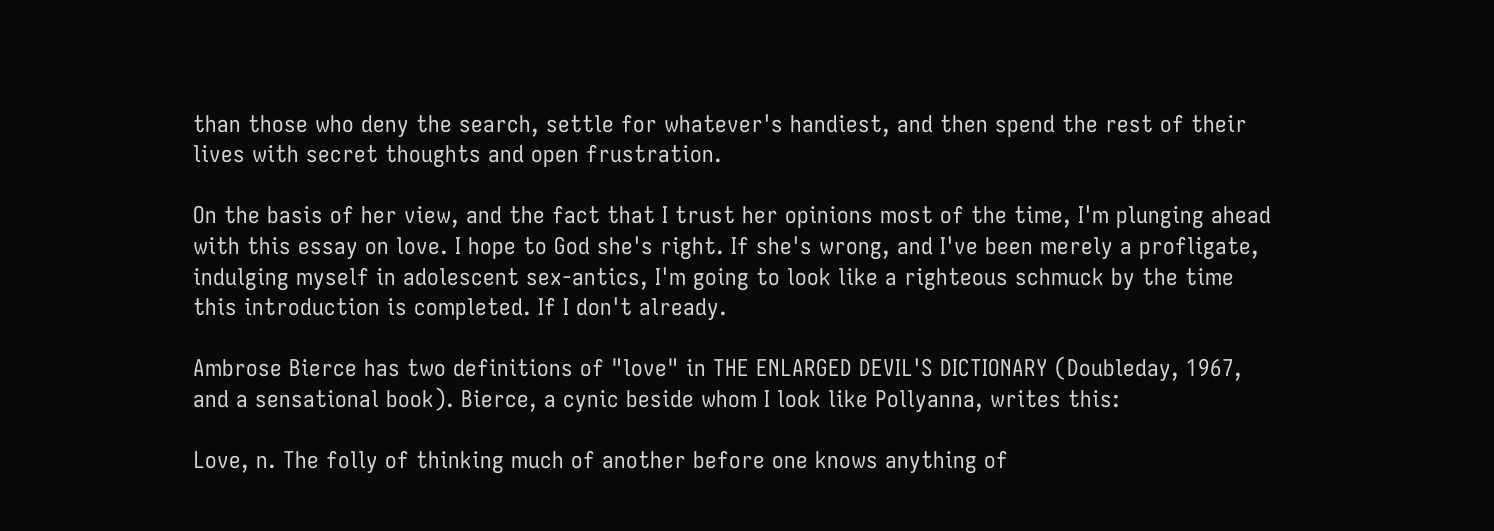than those who deny the search, settle for whatever's handiest, and then spend the rest of their lives with secret thoughts and open frustration.

On the basis of her view, and the fact that I trust her opinions most of the time, I'm plunging ahead with this essay on love. I hope to God she's right. If she's wrong, and I've been merely a profligate, indulging myself in adolescent sex-antics, I'm going to look like a righteous schmuck by the time this introduction is completed. If I don't already.

Ambrose Bierce has two definitions of "love" in THE ENLARGED DEVIL'S DICTIONARY (Doubleday, 1967, and a sensational book). Bierce, a cynic beside whom I look like Pollyanna, writes this:

Love, n. The folly of thinking much of another before one knows anything of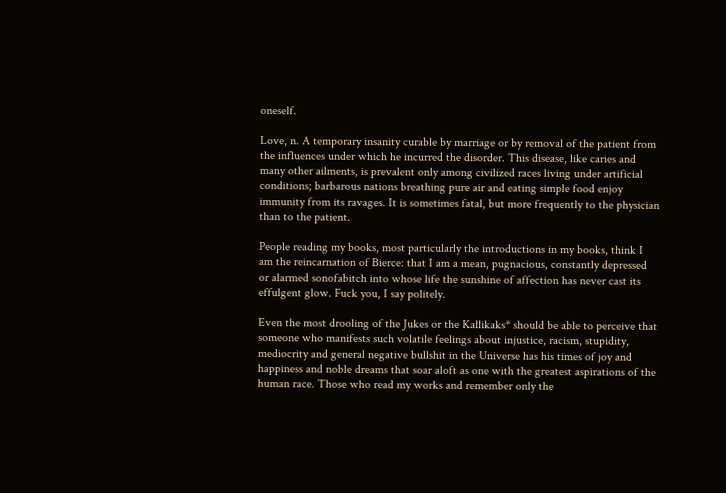oneself.

Love, n. A temporary insanity curable by marriage or by removal of the patient from the influences under which he incurred the disorder. This disease, like caries and many other ailments, is prevalent only among civilized races living under artificial conditions; barbarous nations breathing pure air and eating simple food enjoy immunity from its ravages. It is sometimes fatal, but more frequently to the physician than to the patient.

People reading my books, most particularly the introductions in my books, think I am the reincarnation of Bierce: that I am a mean, pugnacious, constantly depressed or alarmed sonofabitch into whose life the sunshine of affection has never cast its effulgent glow. Fuck you, I say politely.

Even the most drooling of the Jukes or the Kallikaks* should be able to perceive that someone who manifests such volatile feelings about injustice, racism, stupidity, mediocrity and general negative bullshit in the Universe has his times of joy and happiness and noble dreams that soar aloft as one with the greatest aspirations of the human race. Those who read my works and remember only the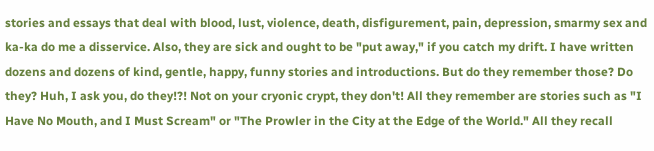stories and essays that deal with blood, lust, violence, death, disfigurement, pain, depression, smarmy sex and ka-ka do me a disservice. Also, they are sick and ought to be "put away," if you catch my drift. I have written dozens and dozens of kind, gentle, happy, funny stories and introductions. But do they remember those? Do they? Huh, I ask you, do they!?! Not on your cryonic crypt, they don't! All they remember are stories such as "I Have No Mouth, and I Must Scream" or "The Prowler in the City at the Edge of the World." All they recall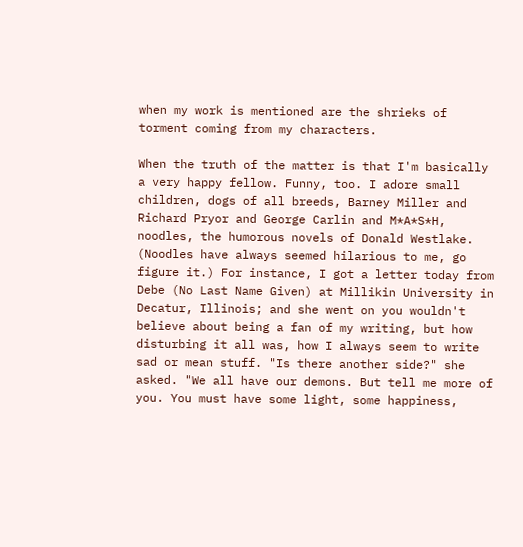when my work is mentioned are the shrieks of torment coming from my characters.

When the truth of the matter is that I'm basically a very happy fellow. Funny, too. I adore small children, dogs of all breeds, Barney Miller and Richard Pryor and George Carlin and M*A*S*H, noodles, the humorous novels of Donald Westlake. (Noodles have always seemed hilarious to me, go figure it.) For instance, I got a letter today from Debe (No Last Name Given) at Millikin University in Decatur, Illinois; and she went on you wouldn't believe about being a fan of my writing, but how disturbing it all was, how I always seem to write sad or mean stuff. "Is there another side?" she asked. "We all have our demons. But tell me more of you. You must have some light, some happiness,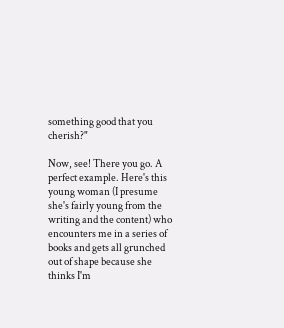something good that you cherish?"

Now, see! There you go. A perfect example. Here's this young woman (I presume she's fairly young from the writing and the content) who encounters me in a series of books and gets all grunched out of shape because she thinks I'm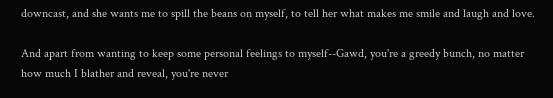downcast, and she wants me to spill the beans on myself, to tell her what makes me smile and laugh and love.

And apart from wanting to keep some personal feelings to myself--Gawd, you're a greedy bunch, no matter how much I blather and reveal, you're never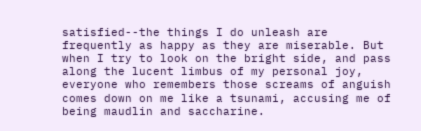satisfied--the things I do unleash are frequently as happy as they are miserable. But when I try to look on the bright side, and pass along the lucent limbus of my personal joy, everyone who remembers those screams of anguish comes down on me like a tsunami, accusing me of being maudlin and saccharine.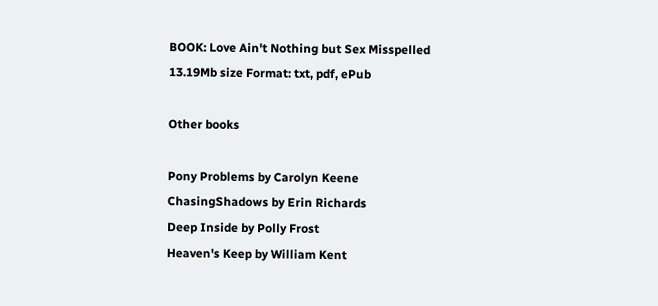BOOK: Love Ain't Nothing but Sex Misspelled
13.19Mb size Format: txt, pdf, ePub

Other books

Pony Problems by Carolyn Keene
ChasingShadows by Erin Richards
Deep Inside by Polly Frost
Heaven's Keep by William Kent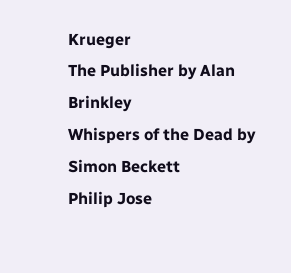Krueger
The Publisher by Alan Brinkley
Whispers of the Dead by Simon Beckett
Philip Jose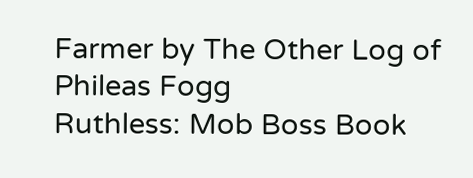Farmer by The Other Log of Phileas Fogg
Ruthless: Mob Boss Book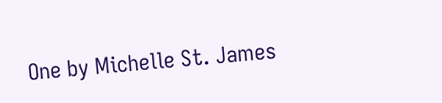One by Michelle St. James